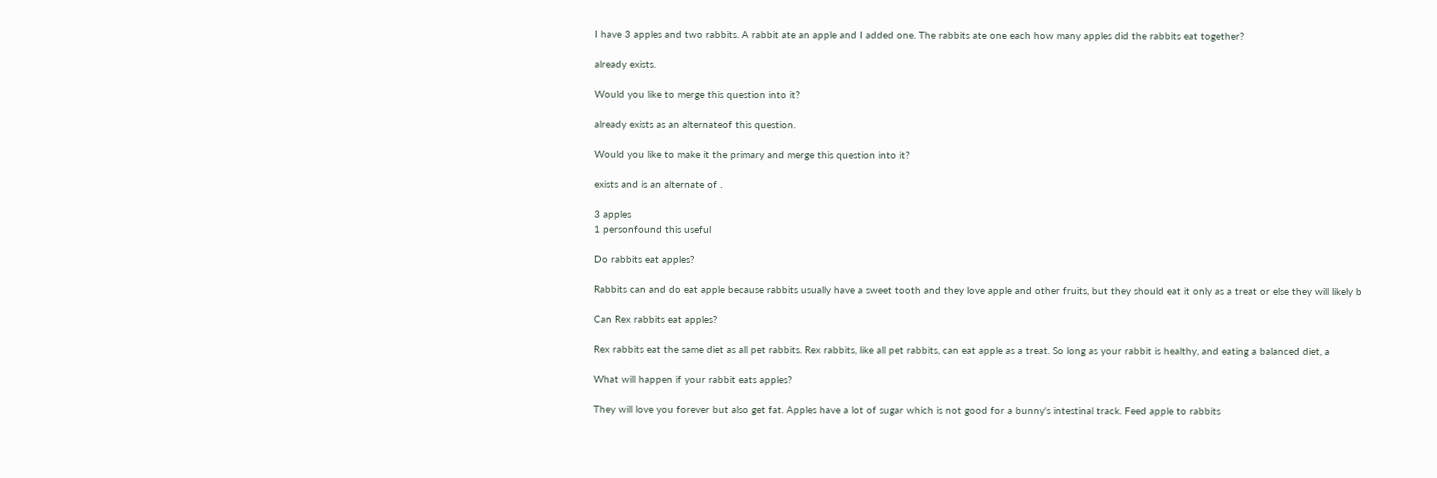I have 3 apples and two rabbits. A rabbit ate an apple and I added one. The rabbits ate one each how many apples did the rabbits eat together?

already exists.

Would you like to merge this question into it?

already exists as an alternateof this question.

Would you like to make it the primary and merge this question into it?

exists and is an alternate of .

3 apples
1 personfound this useful

Do rabbits eat apples?

Rabbits can and do eat apple because rabbits usually have a sweet tooth and they love apple and other fruits, but they should eat it only as a treat or else they will likely b

Can Rex rabbits eat apples?

Rex rabbits eat the same diet as all pet rabbits. Rex rabbits, like all pet rabbits, can eat apple as a treat. So long as your rabbit is healthy, and eating a balanced diet, a

What will happen if your rabbit eats apples?

They will love you forever but also get fat. Apples have a lot of sugar which is not good for a bunny's intestinal track. Feed apple to rabbits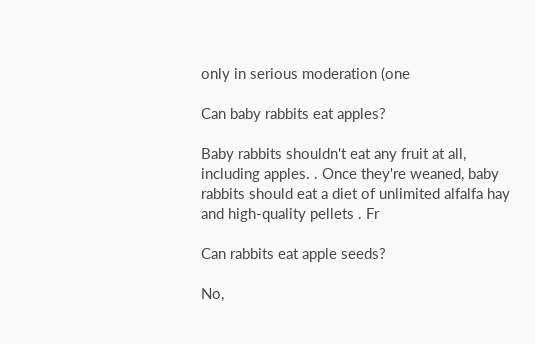only in serious moderation (one

Can baby rabbits eat apples?

Baby rabbits shouldn't eat any fruit at all, including apples. . Once they're weaned, baby rabbits should eat a diet of unlimited alfalfa hay and high-quality pellets . Fr

Can rabbits eat apple seeds?

No,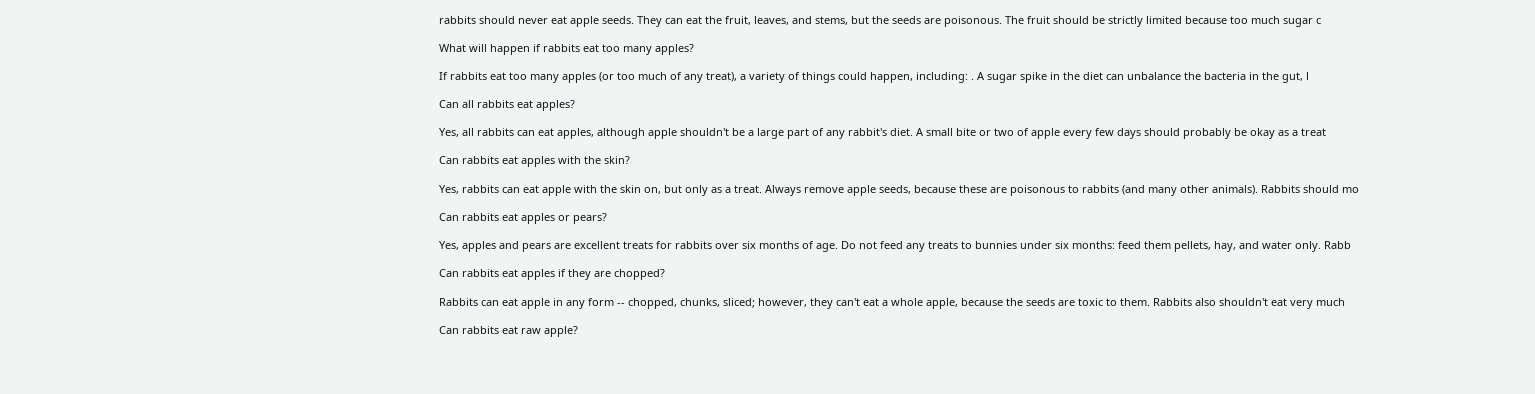rabbits should never eat apple seeds. They can eat the fruit, leaves, and stems, but the seeds are poisonous. The fruit should be strictly limited because too much sugar c

What will happen if rabbits eat too many apples?

If rabbits eat too many apples (or too much of any treat), a variety of things could happen, including: . A sugar spike in the diet can unbalance the bacteria in the gut, l

Can all rabbits eat apples?

Yes, all rabbits can eat apples, although apple shouldn't be a large part of any rabbit's diet. A small bite or two of apple every few days should probably be okay as a treat

Can rabbits eat apples with the skin?

Yes, rabbits can eat apple with the skin on, but only as a treat. Always remove apple seeds, because these are poisonous to rabbits (and many other animals). Rabbits should mo

Can rabbits eat apples or pears?

Yes, apples and pears are excellent treats for rabbits over six months of age. Do not feed any treats to bunnies under six months: feed them pellets, hay, and water only. Rabb

Can rabbits eat apples if they are chopped?

Rabbits can eat apple in any form -- chopped, chunks, sliced; however, they can't eat a whole apple, because the seeds are toxic to them. Rabbits also shouldn't eat very much

Can rabbits eat raw apple?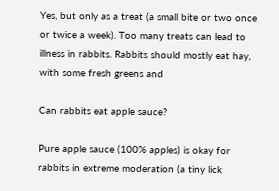Yes, but only as a treat (a small bite or two once or twice a week). Too many treats can lead to illness in rabbits. Rabbits should mostly eat hay, with some fresh greens and

Can rabbits eat apple sauce?

Pure apple sauce (100% apples) is okay for rabbits in extreme moderation (a tiny lick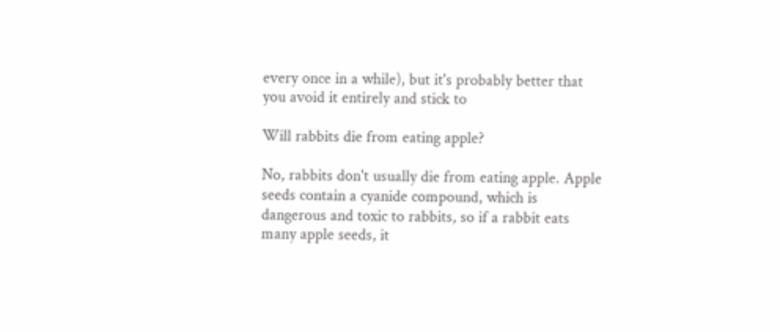every once in a while), but it's probably better that you avoid it entirely and stick to

Will rabbits die from eating apple?

No, rabbits don't usually die from eating apple. Apple seeds contain a cyanide compound, which is dangerous and toxic to rabbits, so if a rabbit eats many apple seeds, it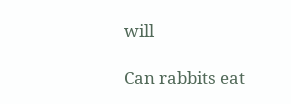will

Can rabbits eat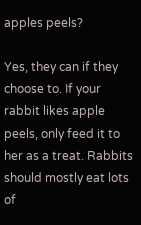apples peels?

Yes, they can if they choose to. If your rabbit likes apple peels, only feed it to her as a treat. Rabbits should mostly eat lots of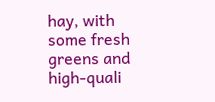hay, with some fresh greens and high-quali